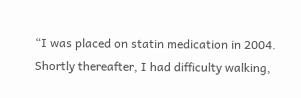“I was placed on statin medication in 2004.  Shortly thereafter, I had difficulty walking,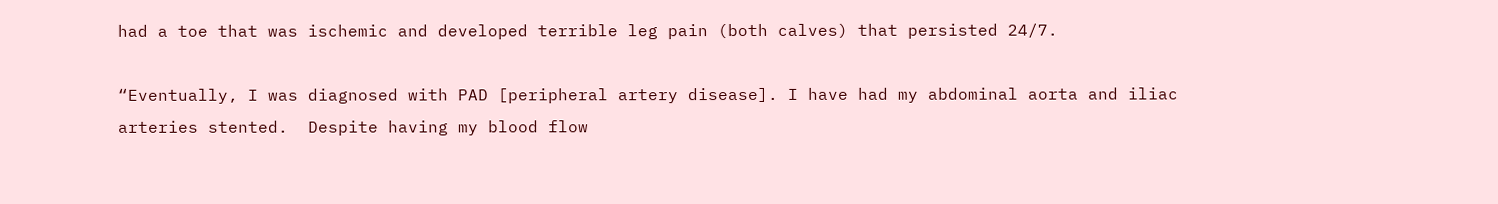had a toe that was ischemic and developed terrible leg pain (both calves) that persisted 24/7.

“Eventually, I was diagnosed with PAD [peripheral artery disease]. I have had my abdominal aorta and iliac arteries stented.  Despite having my blood flow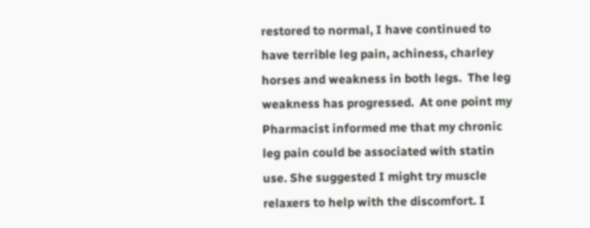restored to normal, I have continued to have terrible leg pain, achiness, charley horses and weakness in both legs.  The leg weakness has progressed.  At one point my Pharmacist informed me that my chronic leg pain could be associated with statin use. She suggested I might try muscle relaxers to help with the discomfort. I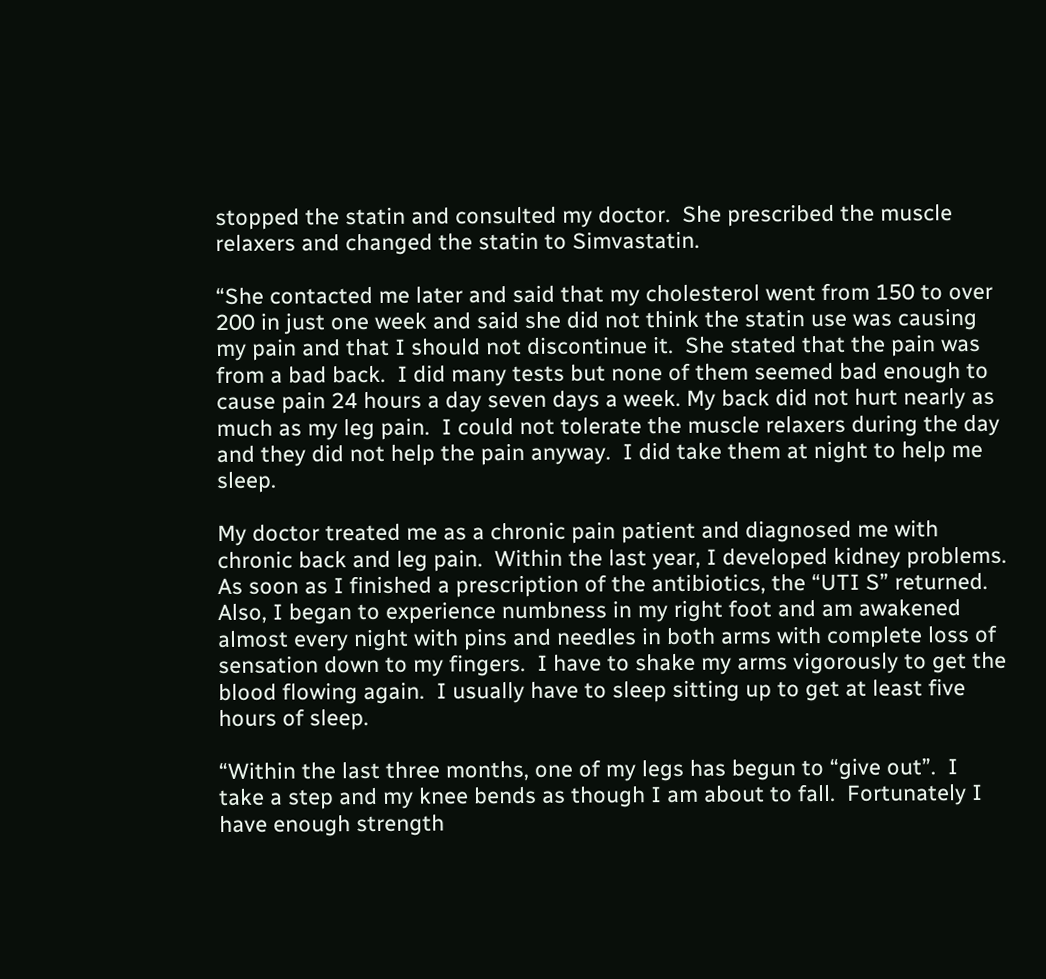stopped the statin and consulted my doctor.  She prescribed the muscle relaxers and changed the statin to Simvastatin.

“She contacted me later and said that my cholesterol went from 150 to over 200 in just one week and said she did not think the statin use was causing my pain and that I should not discontinue it.  She stated that the pain was from a bad back.  I did many tests but none of them seemed bad enough to cause pain 24 hours a day seven days a week. My back did not hurt nearly as much as my leg pain.  I could not tolerate the muscle relaxers during the day and they did not help the pain anyway.  I did take them at night to help me sleep.

My doctor treated me as a chronic pain patient and diagnosed me with chronic back and leg pain.  Within the last year, I developed kidney problems.  As soon as I finished a prescription of the antibiotics, the “UTI S” returned.  Also, I began to experience numbness in my right foot and am awakened almost every night with pins and needles in both arms with complete loss of sensation down to my fingers.  I have to shake my arms vigorously to get the blood flowing again.  I usually have to sleep sitting up to get at least five hours of sleep.

“Within the last three months, one of my legs has begun to “give out”.  I take a step and my knee bends as though I am about to fall.  Fortunately I have enough strength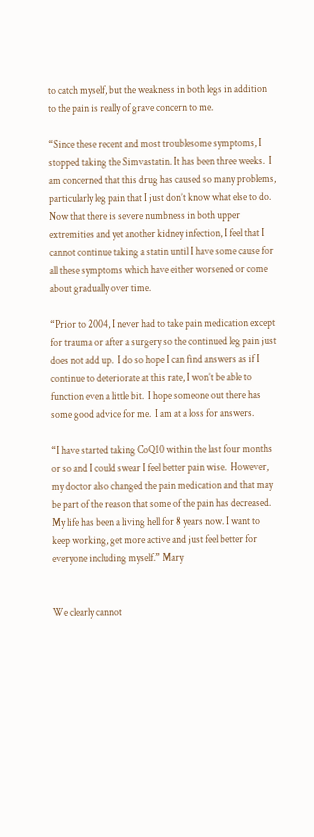to catch myself, but the weakness in both legs in addition to the pain is really of grave concern to me.

“Since these recent and most troublesome symptoms, I stopped taking the Simvastatin. It has been three weeks.  I am concerned that this drug has caused so many problems, particularly leg pain that I just don’t know what else to do.  Now that there is severe numbness in both upper extremities and yet another kidney infection, I feel that I cannot continue taking a statin until I have some cause for all these symptoms which have either worsened or come about gradually over time.

“Prior to 2004, I never had to take pain medication except for trauma or after a surgery so the continued leg pain just does not add up.  I do so hope I can find answers as if I continue to deteriorate at this rate, I won’t be able to function even a little bit.  I hope someone out there has some good advice for me.  I am at a loss for answers.

“I have started taking CoQ10 within the last four months or so and I could swear I feel better pain wise.  However, my doctor also changed the pain medication and that may be part of the reason that some of the pain has decreased.  My life has been a living hell for 8 years now. I want to keep working, get more active and just feel better for everyone including myself.” Mary


We clearly cannot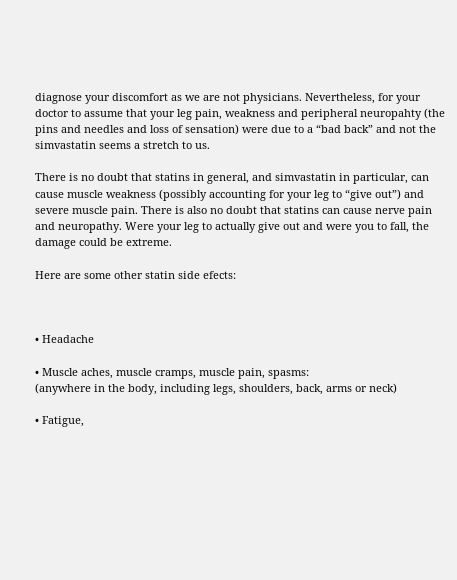diagnose your discomfort as we are not physicians. Nevertheless, for your doctor to assume that your leg pain, weakness and peripheral neuropahty (the pins and needles and loss of sensation) were due to a “bad back” and not the simvastatin seems a stretch to us.

There is no doubt that statins in general, and simvastatin in particular, can cause muscle weakness (possibly accounting for your leg to “give out”) and severe muscle pain. There is also no doubt that statins can cause nerve pain and neuropathy. Were your leg to actually give out and were you to fall, the damage could be extreme.

Here are some other statin side efects:



• Headache

• Muscle aches, muscle cramps, muscle pain, spasms:
(anywhere in the body, including legs, shoulders, back, arms or neck)

• Fatigue,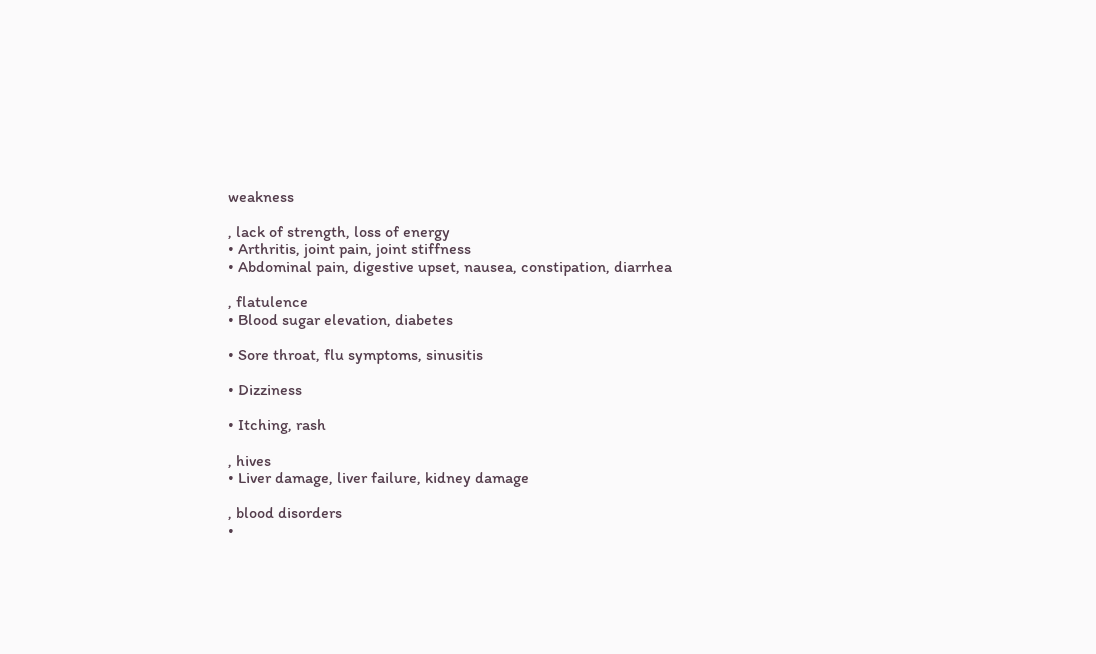weakness

, lack of strength, loss of energy
• Arthritis, joint pain, joint stiffness
• Abdominal pain, digestive upset, nausea, constipation, diarrhea

, flatulence
• Blood sugar elevation, diabetes

• Sore throat, flu symptoms, sinusitis

• Dizziness

• Itching, rash

, hives
• Liver damage, liver failure, kidney damage

, blood disorders
•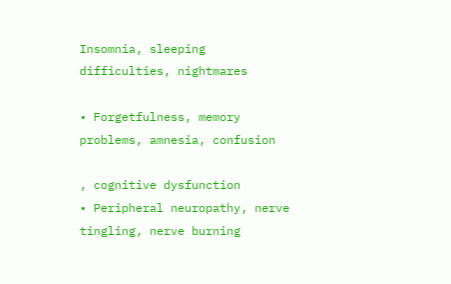Insomnia, sleeping difficulties, nightmares

• Forgetfulness, memory problems, amnesia, confusion

, cognitive dysfunction
• Peripheral neuropathy, nerve tingling, nerve burning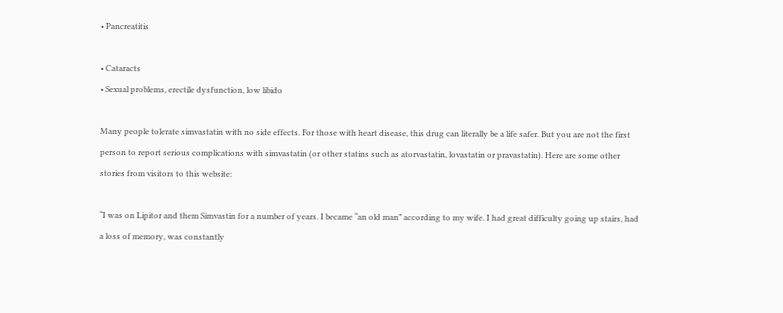• Pancreatitis

• Cataracts
• Sexual problems, erectile dysfunction, low libido

Many people tolerate simvastatin with no side effects. For those with heart disease, this drug can literally be a life safer. But you are not the first person to report serious complications with simvastatin (or other statins such as atorvastatin, lovastatin or pravastatin). Here are some other stories from visitors to this website:

“I was on Lipitor and them Simvastin for a number of years. I became “an old man” according to my wife. I had great difficulty going up stairs, had a loss of memory, was constantly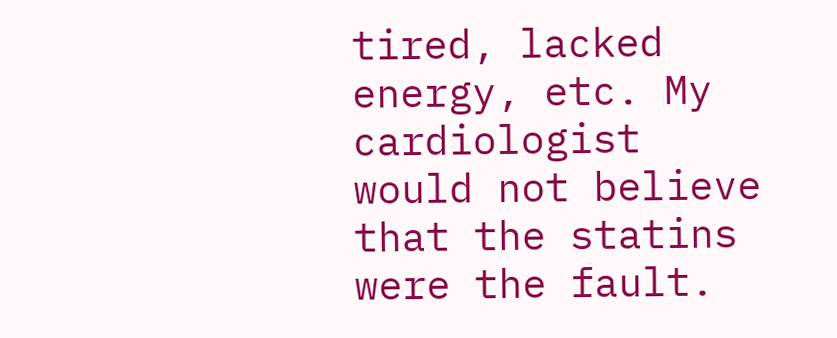tired, lacked energy, etc. My cardiologist would not believe that the statins were the fault.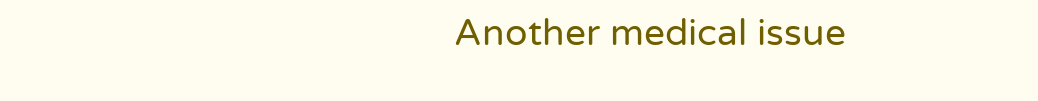Another medical issue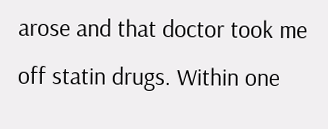arose and that doctor took me off statin drugs. Within one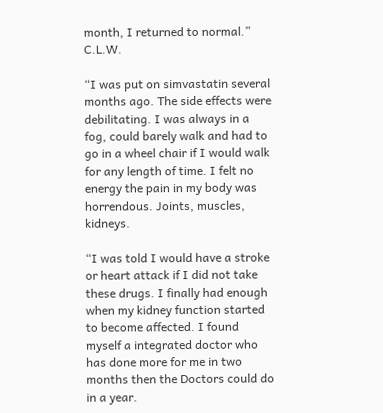month, I returned to normal.” C.L.W.

“I was put on simvastatin several months ago. The side effects were debilitating. I was always in a fog, could barely walk and had to go in a wheel chair if I would walk for any length of time. I felt no energy the pain in my body was horrendous. Joints, muscles, kidneys.

“I was told I would have a stroke or heart attack if I did not take these drugs. I finally had enough when my kidney function started to become affected. I found myself a integrated doctor who has done more for me in two months then the Doctors could do in a year.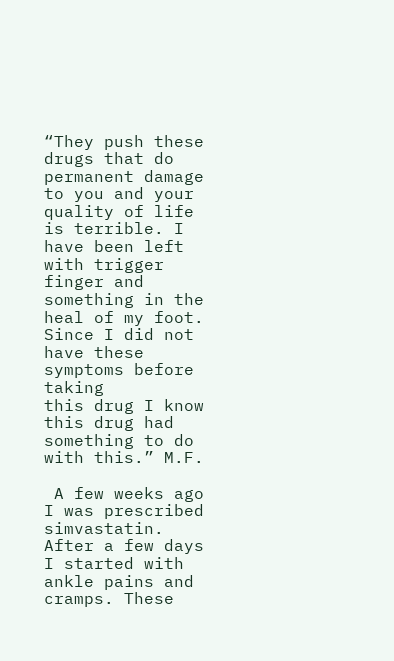“They push these drugs that do permanent damage to you and your quality of life is terrible. I have been left with trigger finger and something in the heal of my foot. Since I did not have these symptoms before taking
this drug I know this drug had something to do with this.” M.F.

 A few weeks ago I was prescribed simvastatin. After a few days I started with ankle pains and cramps. These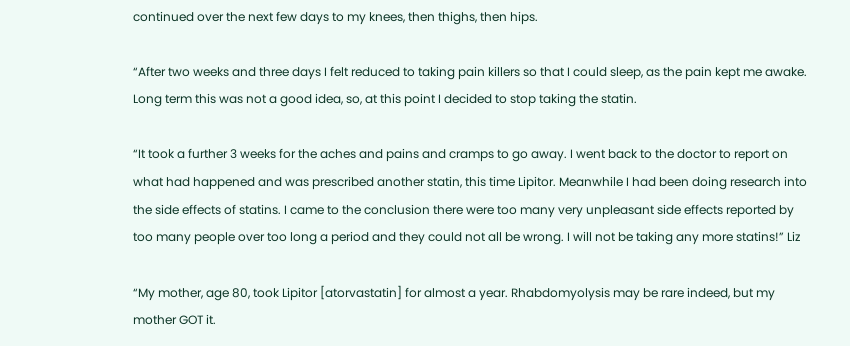continued over the next few days to my knees, then thighs, then hips.

“After two weeks and three days I felt reduced to taking pain killers so that I could sleep, as the pain kept me awake. Long term this was not a good idea, so, at this point I decided to stop taking the statin.

“It took a further 3 weeks for the aches and pains and cramps to go away. I went back to the doctor to report on what had happened and was prescribed another statin, this time Lipitor. Meanwhile I had been doing research into the side effects of statins. I came to the conclusion there were too many very unpleasant side effects reported by too many people over too long a period and they could not all be wrong. I will not be taking any more statins!” Liz

“My mother, age 80, took Lipitor [atorvastatin] for almost a year. Rhabdomyolysis may be rare indeed, but my mother GOT it.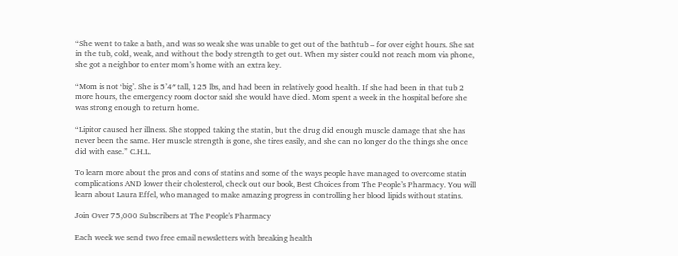“She went to take a bath, and was so weak she was unable to get out of the bathtub – for over eight hours. She sat in the tub, cold, weak, and without the body strength to get out. When my sister could not reach mom via phone, she got a neighbor to enter mom’s home with an extra key.

“Mom is not ‘big’. She is 5’4″ tall, 125 lbs, and had been in relatively good health. If she had been in that tub 2 more hours, the emergency room doctor said she would have died. Mom spent a week in the hospital before she was strong enough to return home.

“Lipitor caused her illness. She stopped taking the statin, but the drug did enough muscle damage that she has never been the same. Her muscle strength is gone, she tires easily, and she can no longer do the things she once did with ease.” C.H.L.

To learn more about the pros and cons of statins and some of the ways people have managed to overcome statin complications AND lower their cholesterol, check out our book, Best Choices from The People’s Pharmacy. You will learn about Laura Effel, who managed to make amazing progress in controlling her blood lipids without statins.

Join Over 75,000 Subscribers at The People's Pharmacy

Each week we send two free email newsletters with breaking health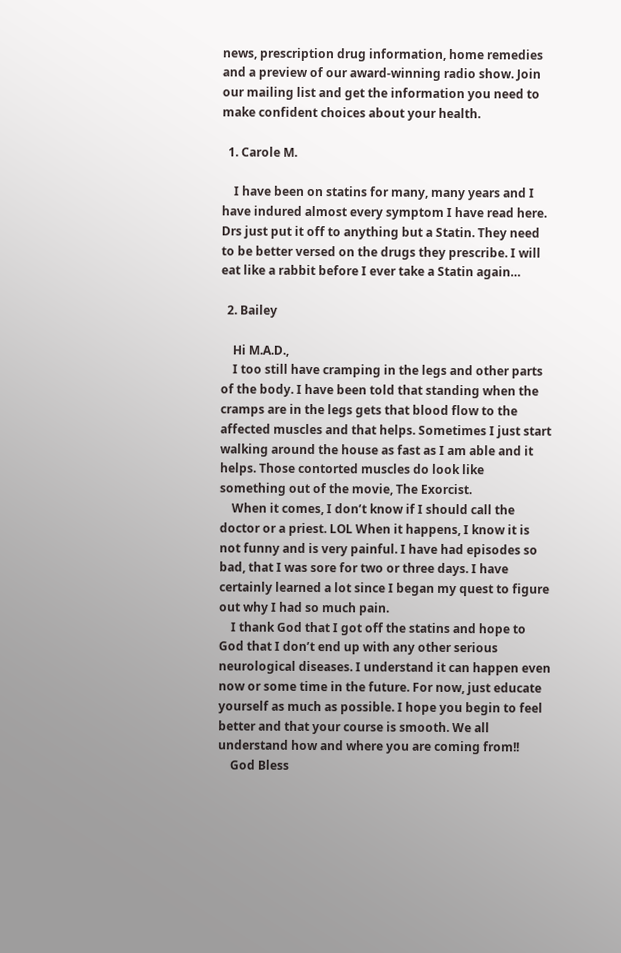news, prescription drug information, home remedies and a preview of our award-winning radio show. Join our mailing list and get the information you need to make confident choices about your health.

  1. Carole M.

    I have been on statins for many, many years and I have indured almost every symptom I have read here. Drs just put it off to anything but a Statin. They need to be better versed on the drugs they prescribe. I will eat like a rabbit before I ever take a Statin again…

  2. Bailey

    Hi M.A.D.,
    I too still have cramping in the legs and other parts of the body. I have been told that standing when the cramps are in the legs gets that blood flow to the affected muscles and that helps. Sometimes I just start walking around the house as fast as I am able and it helps. Those contorted muscles do look like something out of the movie, The Exorcist.
    When it comes, I don’t know if I should call the doctor or a priest. LOL When it happens, I know it is not funny and is very painful. I have had episodes so bad, that I was sore for two or three days. I have certainly learned a lot since I began my quest to figure out why I had so much pain.
    I thank God that I got off the statins and hope to God that I don’t end up with any other serious neurological diseases. I understand it can happen even now or some time in the future. For now, just educate yourself as much as possible. I hope you begin to feel better and that your course is smooth. We all understand how and where you are coming from!!
    God Bless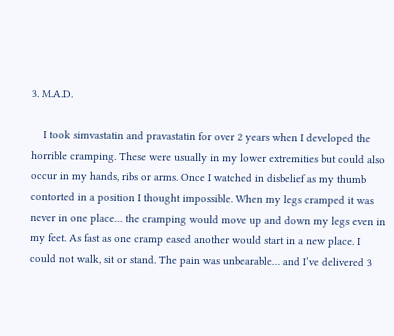3. M.A.D.

    I took simvastatin and pravastatin for over 2 years when I developed the horrible cramping. These were usually in my lower extremities but could also occur in my hands, ribs or arms. Once I watched in disbelief as my thumb contorted in a position I thought impossible. When my legs cramped it was never in one place… the cramping would move up and down my legs even in my feet. As fast as one cramp eased another would start in a new place. I could not walk, sit or stand. The pain was unbearable… and I’ve delivered 3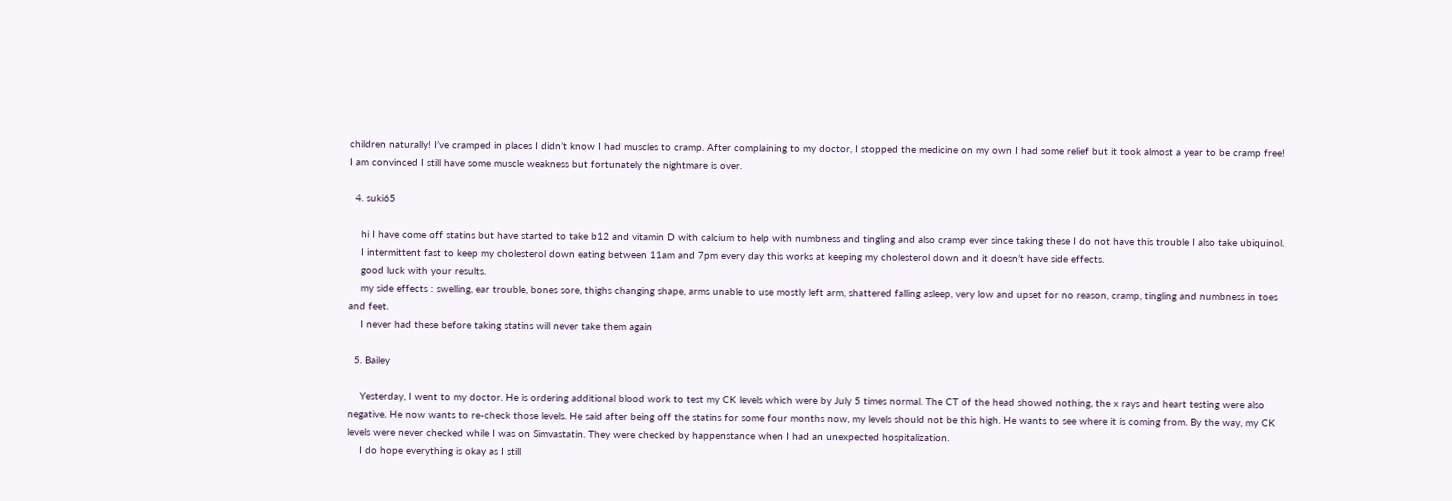children naturally! I’ve cramped in places I didn’t know I had muscles to cramp. After complaining to my doctor, I stopped the medicine on my own I had some relief but it took almost a year to be cramp free! I am convinced I still have some muscle weakness but fortunately the nightmare is over.

  4. suki65

    hi I have come off statins but have started to take b12 and vitamin D with calcium to help with numbness and tingling and also cramp ever since taking these I do not have this trouble I also take ubiquinol.
    I intermittent fast to keep my cholesterol down eating between 11am and 7pm every day this works at keeping my cholesterol down and it doesn’t have side effects.
    good luck with your results.
    my side effects : swelling, ear trouble, bones sore, thighs changing shape, arms unable to use mostly left arm, shattered falling asleep, very low and upset for no reason, cramp, tingling and numbness in toes and feet.
    I never had these before taking statins will never take them again

  5. Bailey

    Yesterday, I went to my doctor. He is ordering additional blood work to test my CK levels which were by July 5 times normal. The CT of the head showed nothing, the x rays and heart testing were also negative. He now wants to re-check those levels. He said after being off the statins for some four months now, my levels should not be this high. He wants to see where it is coming from. By the way, my CK levels were never checked while I was on Simvastatin. They were checked by happenstance when I had an unexpected hospitalization.
    I do hope everything is okay as I still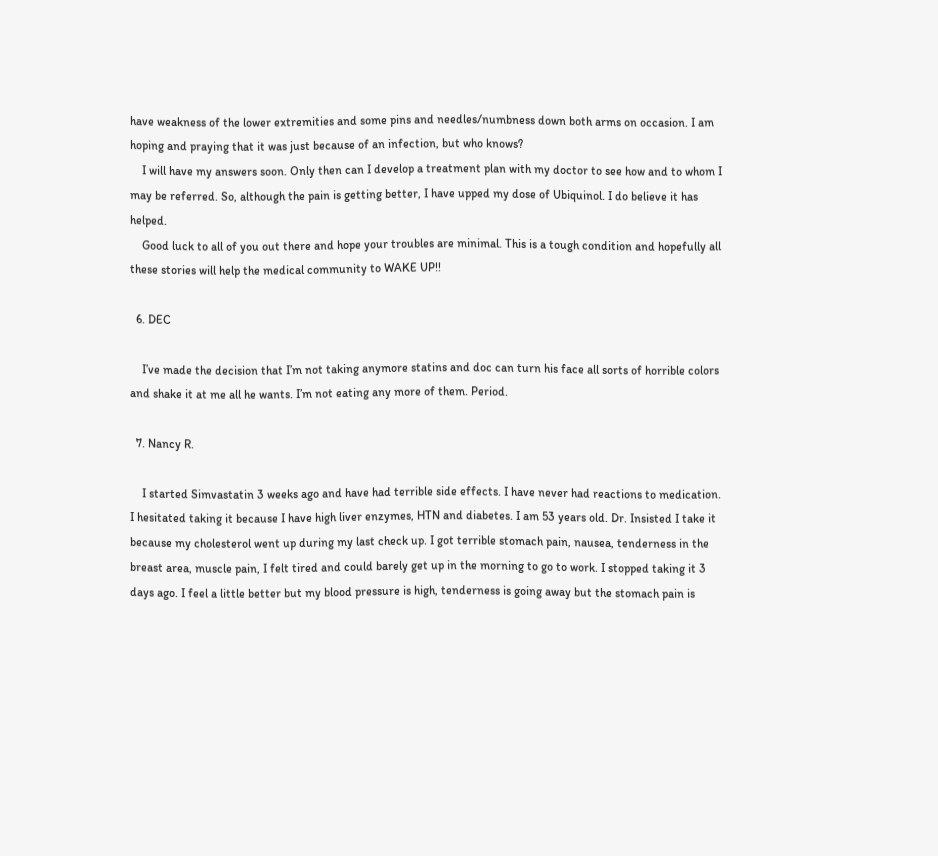have weakness of the lower extremities and some pins and needles/numbness down both arms on occasion. I am hoping and praying that it was just because of an infection, but who knows?
    I will have my answers soon. Only then can I develop a treatment plan with my doctor to see how and to whom I may be referred. So, although the pain is getting better, I have upped my dose of Ubiquinol. I do believe it has helped.
    Good luck to all of you out there and hope your troubles are minimal. This is a tough condition and hopefully all these stories will help the medical community to WAKE UP!!

  6. DEC

    I’ve made the decision that I’m not taking anymore statins and doc can turn his face all sorts of horrible colors and shake it at me all he wants. I’m not eating any more of them. Period.

  7. Nancy R.

    I started Simvastatin 3 weeks ago and have had terrible side effects. I have never had reactions to medication. I hesitated taking it because I have high liver enzymes, HTN and diabetes. I am 53 years old. Dr. Insisted I take it because my cholesterol went up during my last check up. I got terrible stomach pain, nausea, tenderness in the breast area, muscle pain, I felt tired and could barely get up in the morning to go to work. I stopped taking it 3 days ago. I feel a little better but my blood pressure is high, tenderness is going away but the stomach pain is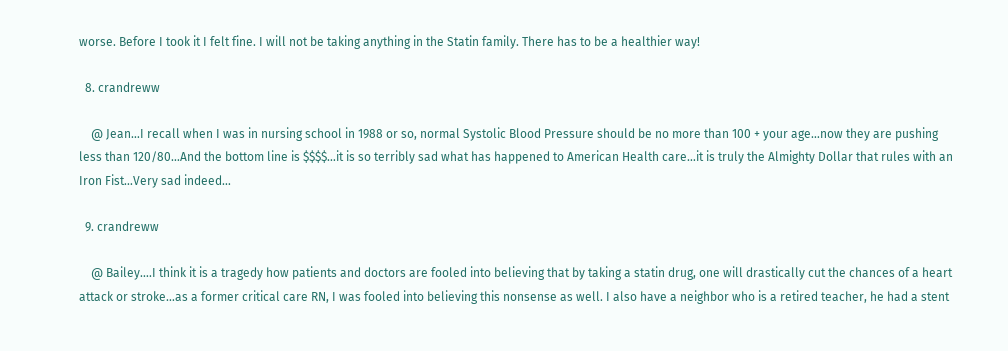worse. Before I took it I felt fine. I will not be taking anything in the Statin family. There has to be a healthier way!

  8. crandreww

    @ Jean…I recall when I was in nursing school in 1988 or so, normal Systolic Blood Pressure should be no more than 100 + your age…now they are pushing less than 120/80…And the bottom line is $$$$…it is so terribly sad what has happened to American Health care…it is truly the Almighty Dollar that rules with an Iron Fist…Very sad indeed…

  9. crandreww

    @ Bailey….I think it is a tragedy how patients and doctors are fooled into believing that by taking a statin drug, one will drastically cut the chances of a heart attack or stroke…as a former critical care RN, I was fooled into believing this nonsense as well. I also have a neighbor who is a retired teacher, he had a stent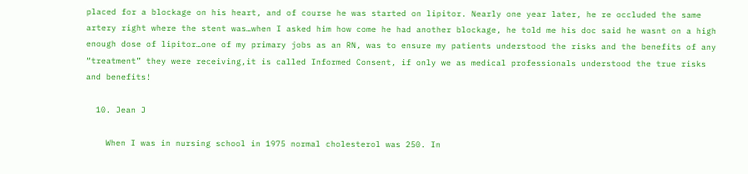placed for a blockage on his heart, and of course he was started on lipitor. Nearly one year later, he re occluded the same artery right where the stent was…when I asked him how come he had another blockage, he told me his doc said he wasnt on a high enough dose of lipitor…one of my primary jobs as an RN, was to ensure my patients understood the risks and the benefits of any “treatment” they were receiving,it is called Informed Consent, if only we as medical professionals understood the true risks and benefits!

  10. Jean J

    When I was in nursing school in 1975 normal cholesterol was 250. In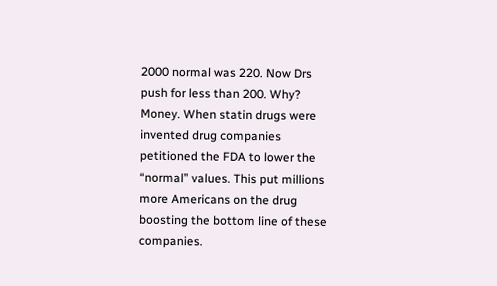2000 normal was 220. Now Drs push for less than 200. Why? Money. When statin drugs were invented drug companies petitioned the FDA to lower the “normal” values. This put millions more Americans on the drug boosting the bottom line of these companies.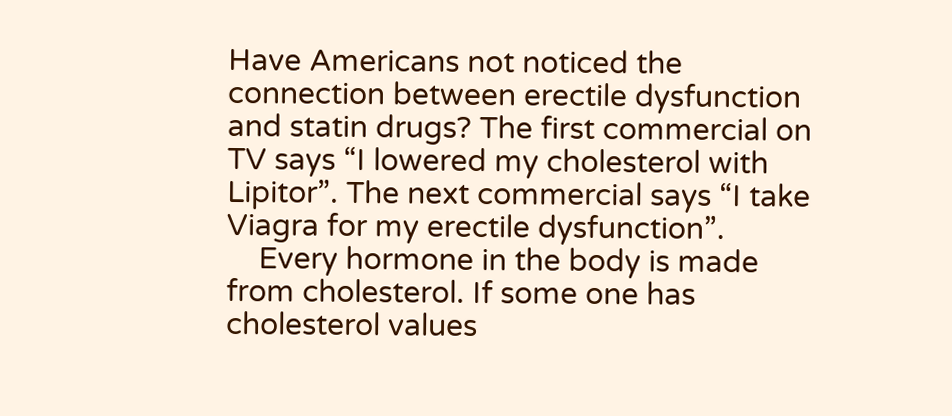Have Americans not noticed the connection between erectile dysfunction and statin drugs? The first commercial on TV says “I lowered my cholesterol with Lipitor”. The next commercial says “I take Viagra for my erectile dysfunction”.
    Every hormone in the body is made from cholesterol. If some one has cholesterol values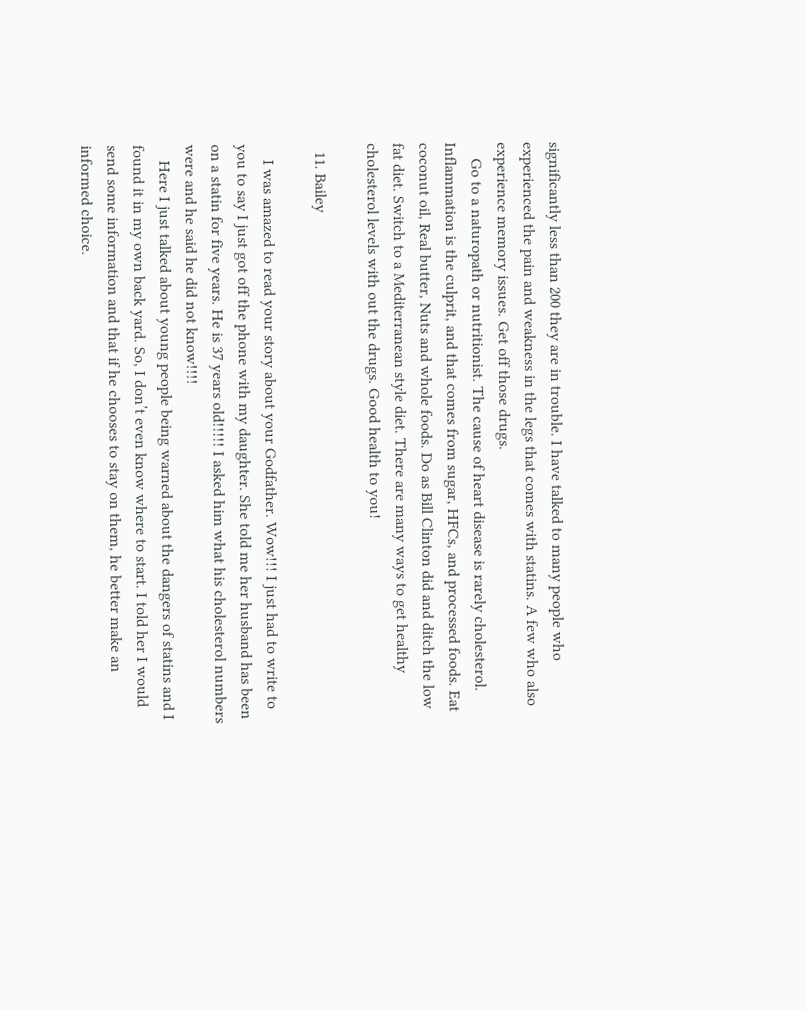significantly less than 200 they are in trouble. I have talked to many people who experienced the pain and weakness in the legs that comes with statins. A few who also experience memory issues. Get off those drugs.
    Go to a naturopath or nutritionist. The cause of heart disease is rarely cholesterol. Inflammation is the culprit, and that comes from sugar, HFCs, and processed foods. Eat coconut oil, Real butter, Nuts and whole foods. Do as Bill Clinton did and ditch the low fat diet. Switch to a Mediterranean style diet. There are many ways to get healthy cholesterol levels with out the drugs. Good health to you!

  11. Bailey

    I was amazed to read your story about your Godfather. Wow!!! I just had to write to you to say I just got off the phone with my daughter. She told me her husband has been on a statin for five years. He is 37 years old!!!!! I asked him what his cholesterol numbers were and he said he did not know!!!!
    Here I just talked about young people being warned about the dangers of statins and I found it in my own back yard. So, I don’t even know where to start. I told her I would send some information and that if he chooses to stay on them, he better make an informed choice.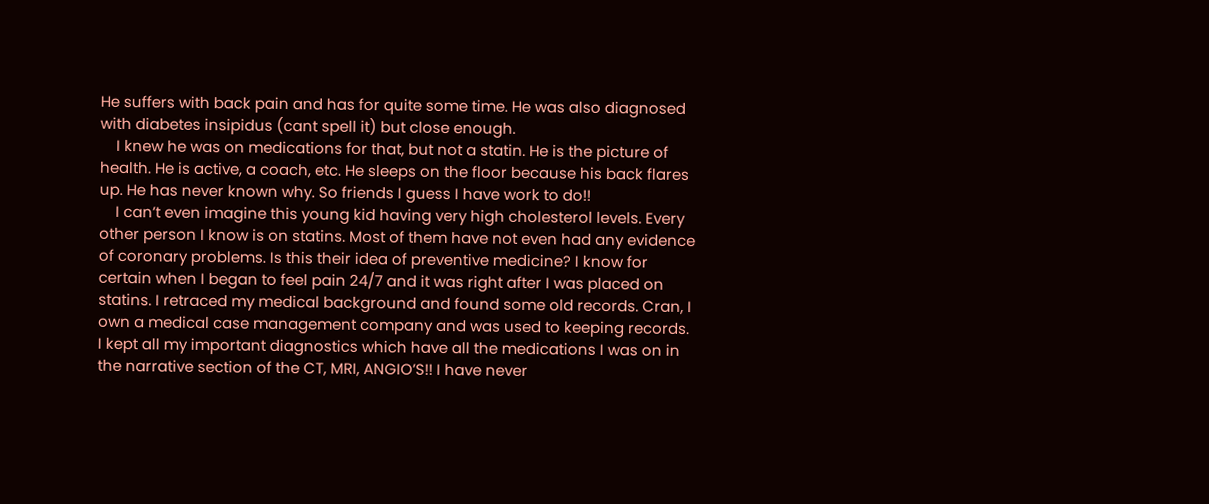He suffers with back pain and has for quite some time. He was also diagnosed with diabetes insipidus (cant spell it) but close enough.
    I knew he was on medications for that, but not a statin. He is the picture of health. He is active, a coach, etc. He sleeps on the floor because his back flares up. He has never known why. So friends I guess I have work to do!!
    I can’t even imagine this young kid having very high cholesterol levels. Every other person I know is on statins. Most of them have not even had any evidence of coronary problems. Is this their idea of preventive medicine? I know for certain when I began to feel pain 24/7 and it was right after I was placed on statins. I retraced my medical background and found some old records. Cran, I own a medical case management company and was used to keeping records. I kept all my important diagnostics which have all the medications I was on in the narrative section of the CT, MRI, ANGIO’S!! I have never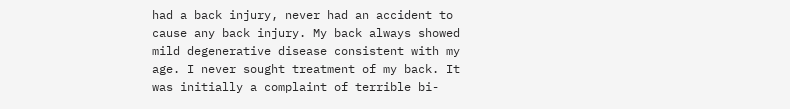had a back injury, never had an accident to cause any back injury. My back always showed mild degenerative disease consistent with my age. I never sought treatment of my back. It was initially a complaint of terrible bi-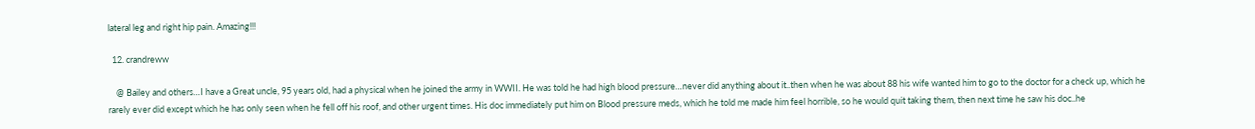lateral leg and right hip pain. Amazing!!!

  12. crandreww

    @ Bailey and others…I have a Great uncle, 95 years old, had a physical when he joined the army in WWII. He was told he had high blood pressure…never did anything about it..then when he was about 88 his wife wanted him to go to the doctor for a check up, which he rarely ever did except which he has only seen when he fell off his roof, and other urgent times. His doc immediately put him on Blood pressure meds, which he told me made him feel horrible, so he would quit taking them, then next time he saw his doc..he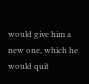would give him a new one, which he would quit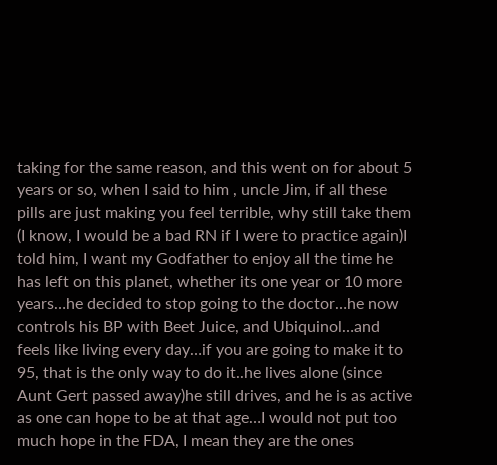taking for the same reason, and this went on for about 5 years or so, when I said to him , uncle Jim, if all these pills are just making you feel terrible, why still take them (I know, I would be a bad RN if I were to practice again)I told him, I want my Godfather to enjoy all the time he has left on this planet, whether its one year or 10 more years…he decided to stop going to the doctor…he now controls his BP with Beet Juice, and Ubiquinol…and feels like living every day…if you are going to make it to 95, that is the only way to do it..he lives alone (since Aunt Gert passed away)he still drives, and he is as active as one can hope to be at that age…I would not put too much hope in the FDA, I mean they are the ones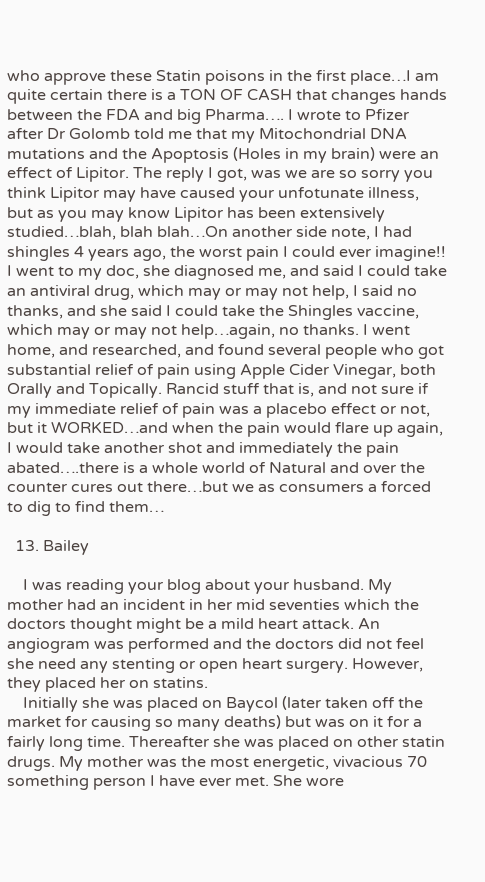who approve these Statin poisons in the first place…I am quite certain there is a TON OF CASH that changes hands between the FDA and big Pharma…. I wrote to Pfizer after Dr Golomb told me that my Mitochondrial DNA mutations and the Apoptosis (Holes in my brain) were an effect of Lipitor. The reply I got, was we are so sorry you think Lipitor may have caused your unfotunate illness, but as you may know Lipitor has been extensively studied…blah, blah blah…On another side note, I had shingles 4 years ago, the worst pain I could ever imagine!! I went to my doc, she diagnosed me, and said I could take an antiviral drug, which may or may not help, I said no thanks, and she said I could take the Shingles vaccine, which may or may not help…again, no thanks. I went home, and researched, and found several people who got substantial relief of pain using Apple Cider Vinegar, both Orally and Topically. Rancid stuff that is, and not sure if my immediate relief of pain was a placebo effect or not, but it WORKED…and when the pain would flare up again, I would take another shot and immediately the pain abated….there is a whole world of Natural and over the counter cures out there…but we as consumers a forced to dig to find them…

  13. Bailey

    I was reading your blog about your husband. My mother had an incident in her mid seventies which the doctors thought might be a mild heart attack. An angiogram was performed and the doctors did not feel she need any stenting or open heart surgery. However, they placed her on statins.
    Initially she was placed on Baycol (later taken off the market for causing so many deaths) but was on it for a fairly long time. Thereafter she was placed on other statin drugs. My mother was the most energetic, vivacious 70 something person I have ever met. She wore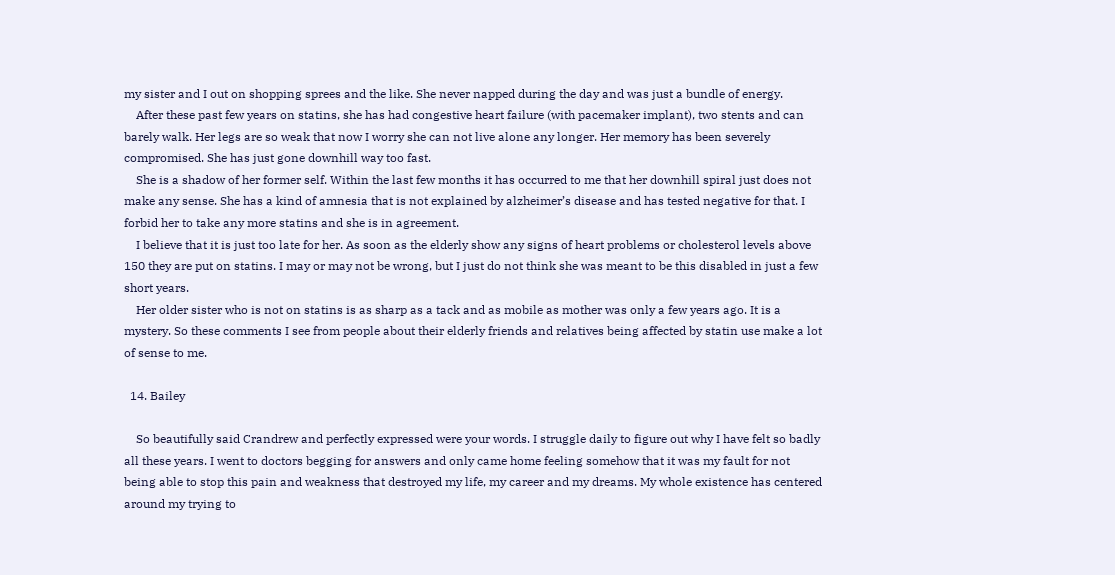my sister and I out on shopping sprees and the like. She never napped during the day and was just a bundle of energy.
    After these past few years on statins, she has had congestive heart failure (with pacemaker implant), two stents and can barely walk. Her legs are so weak that now I worry she can not live alone any longer. Her memory has been severely compromised. She has just gone downhill way too fast.
    She is a shadow of her former self. Within the last few months it has occurred to me that her downhill spiral just does not make any sense. She has a kind of amnesia that is not explained by alzheimer’s disease and has tested negative for that. I forbid her to take any more statins and she is in agreement.
    I believe that it is just too late for her. As soon as the elderly show any signs of heart problems or cholesterol levels above 150 they are put on statins. I may or may not be wrong, but I just do not think she was meant to be this disabled in just a few short years.
    Her older sister who is not on statins is as sharp as a tack and as mobile as mother was only a few years ago. It is a mystery. So these comments I see from people about their elderly friends and relatives being affected by statin use make a lot of sense to me.

  14. Bailey

    So beautifully said Crandrew and perfectly expressed were your words. I struggle daily to figure out why I have felt so badly all these years. I went to doctors begging for answers and only came home feeling somehow that it was my fault for not being able to stop this pain and weakness that destroyed my life, my career and my dreams. My whole existence has centered around my trying to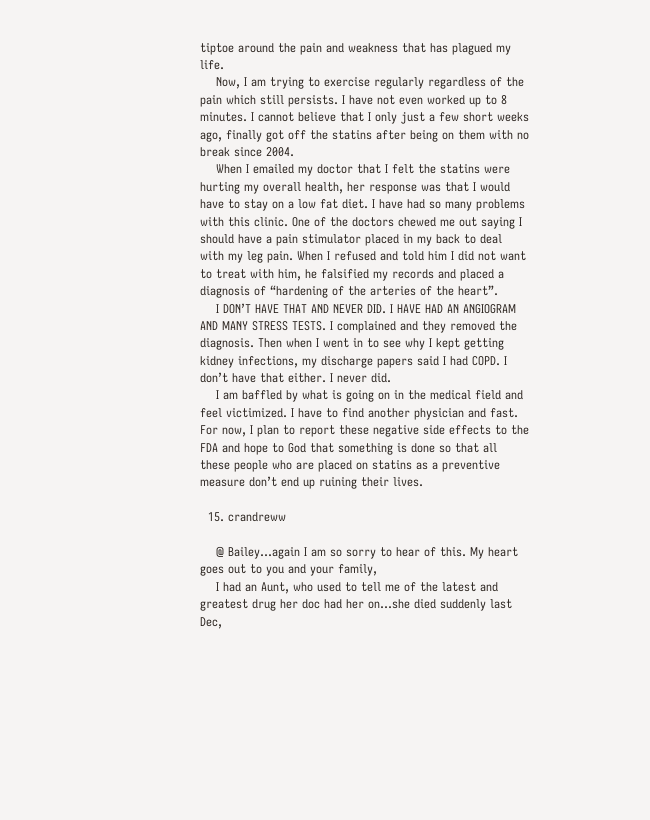tiptoe around the pain and weakness that has plagued my life.
    Now, I am trying to exercise regularly regardless of the pain which still persists. I have not even worked up to 8 minutes. I cannot believe that I only just a few short weeks ago, finally got off the statins after being on them with no break since 2004.
    When I emailed my doctor that I felt the statins were hurting my overall health, her response was that I would have to stay on a low fat diet. I have had so many problems with this clinic. One of the doctors chewed me out saying I should have a pain stimulator placed in my back to deal with my leg pain. When I refused and told him I did not want to treat with him, he falsified my records and placed a diagnosis of “hardening of the arteries of the heart”.
    I DON’T HAVE THAT AND NEVER DID. I HAVE HAD AN ANGIOGRAM AND MANY STRESS TESTS. I complained and they removed the diagnosis. Then when I went in to see why I kept getting kidney infections, my discharge papers said I had COPD. I don’t have that either. I never did.
    I am baffled by what is going on in the medical field and feel victimized. I have to find another physician and fast. For now, I plan to report these negative side effects to the FDA and hope to God that something is done so that all these people who are placed on statins as a preventive measure don’t end up ruining their lives.

  15. crandreww

    @ Bailey…again I am so sorry to hear of this. My heart goes out to you and your family,
    I had an Aunt, who used to tell me of the latest and greatest drug her doc had her on…she died suddenly last Dec,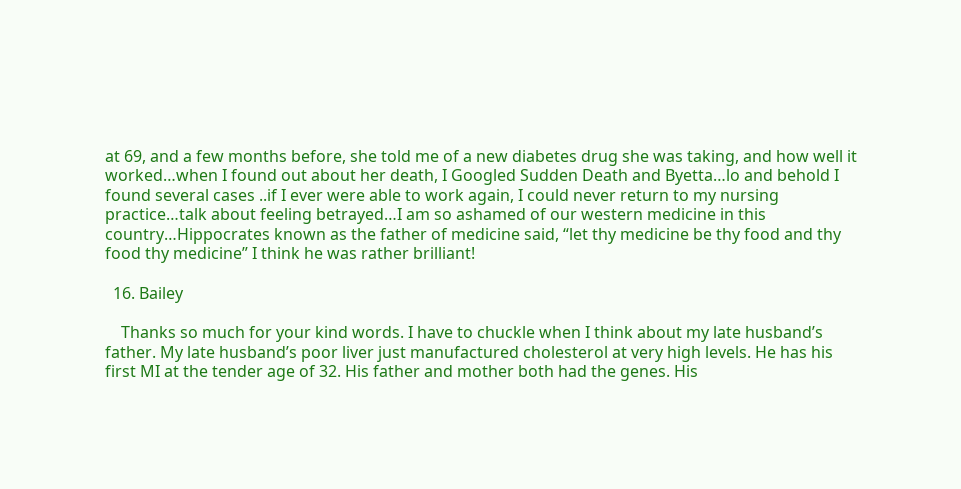at 69, and a few months before, she told me of a new diabetes drug she was taking, and how well it worked…when I found out about her death, I Googled Sudden Death and Byetta…lo and behold I found several cases ..if I ever were able to work again, I could never return to my nursing practice…talk about feeling betrayed…I am so ashamed of our western medicine in this country…Hippocrates known as the father of medicine said, “let thy medicine be thy food and thy food thy medicine” I think he was rather brilliant!

  16. Bailey

    Thanks so much for your kind words. I have to chuckle when I think about my late husband’s father. My late husband’s poor liver just manufactured cholesterol at very high levels. He has his first MI at the tender age of 32. His father and mother both had the genes. His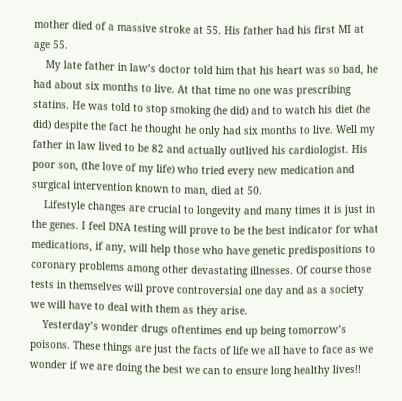mother died of a massive stroke at 55. His father had his first MI at age 55.
    My late father in law’s doctor told him that his heart was so bad, he had about six months to live. At that time no one was prescribing statins. He was told to stop smoking (he did) and to watch his diet (he did) despite the fact he thought he only had six months to live. Well my father in law lived to be 82 and actually outlived his cardiologist. His poor son, (the love of my life) who tried every new medication and surgical intervention known to man, died at 50.
    Lifestyle changes are crucial to longevity and many times it is just in the genes. I feel DNA testing will prove to be the best indicator for what medications, if any, will help those who have genetic predispositions to coronary problems among other devastating illnesses. Of course those tests in themselves will prove controversial one day and as a society we will have to deal with them as they arise.
    Yesterday’s wonder drugs oftentimes end up being tomorrow’s poisons. These things are just the facts of life we all have to face as we wonder if we are doing the best we can to ensure long healthy lives!!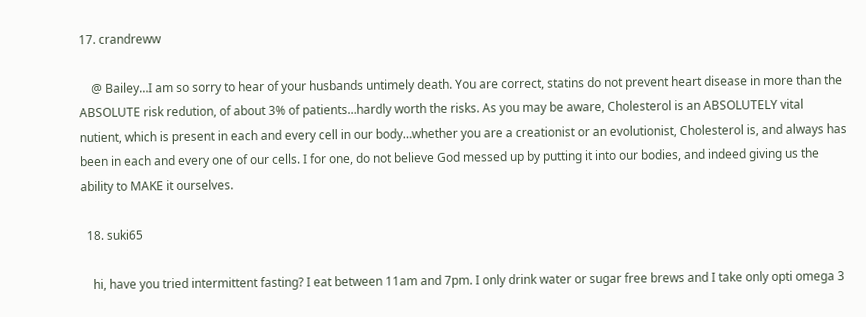17. crandreww

    @ Bailey…I am so sorry to hear of your husbands untimely death. You are correct, statins do not prevent heart disease in more than the ABSOLUTE risk redution, of about 3% of patients…hardly worth the risks. As you may be aware, Cholesterol is an ABSOLUTELY vital nutient, which is present in each and every cell in our body…whether you are a creationist or an evolutionist, Cholesterol is, and always has been in each and every one of our cells. I for one, do not believe God messed up by putting it into our bodies, and indeed giving us the ability to MAKE it ourselves.

  18. suki65

    hi, have you tried intermittent fasting? I eat between 11am and 7pm. I only drink water or sugar free brews and I take only opti omega 3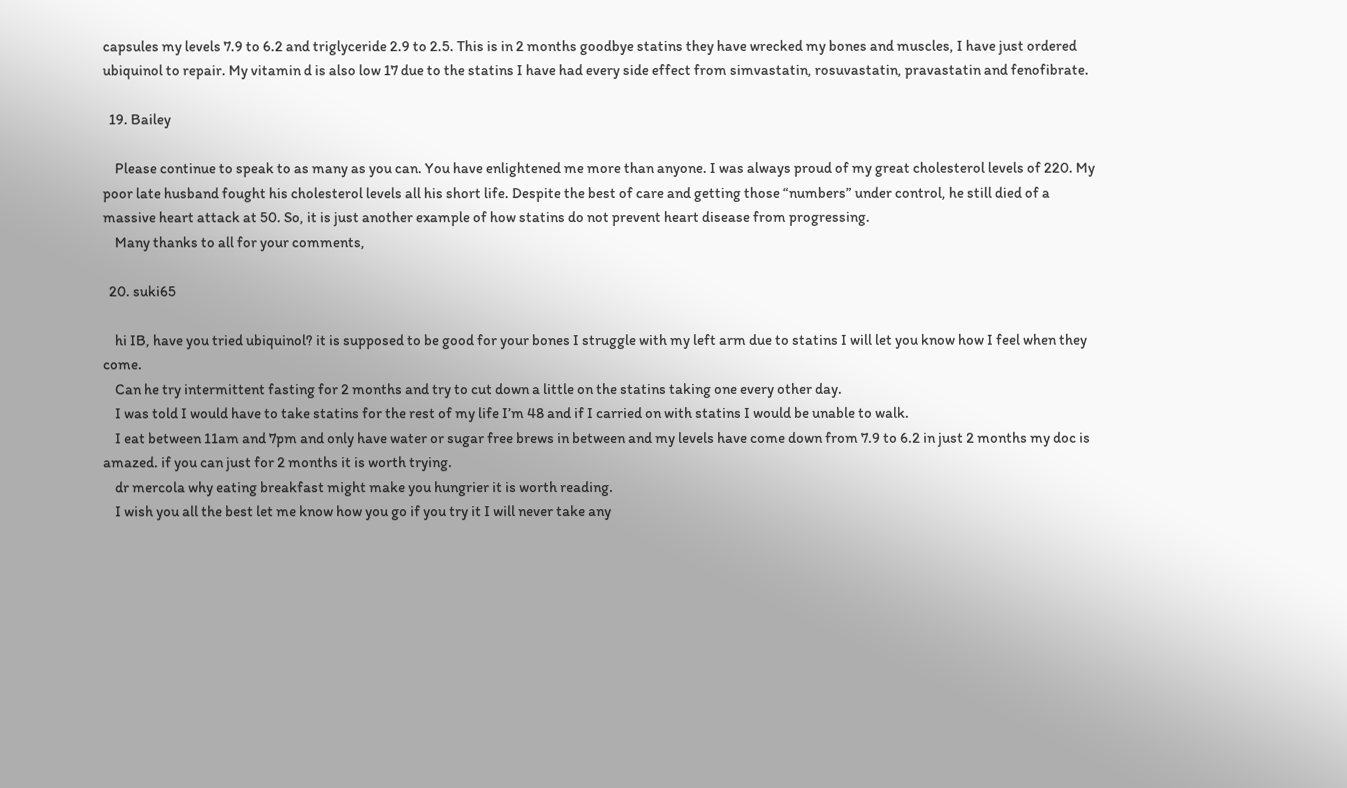capsules my levels 7.9 to 6.2 and triglyceride 2.9 to 2.5. This is in 2 months goodbye statins they have wrecked my bones and muscles, I have just ordered ubiquinol to repair. My vitamin d is also low 17 due to the statins I have had every side effect from simvastatin, rosuvastatin, pravastatin and fenofibrate.

  19. Bailey

    Please continue to speak to as many as you can. You have enlightened me more than anyone. I was always proud of my great cholesterol levels of 220. My poor late husband fought his cholesterol levels all his short life. Despite the best of care and getting those “numbers” under control, he still died of a massive heart attack at 50. So, it is just another example of how statins do not prevent heart disease from progressing.
    Many thanks to all for your comments,

  20. suki65

    hi IB, have you tried ubiquinol? it is supposed to be good for your bones I struggle with my left arm due to statins I will let you know how I feel when they come.
    Can he try intermittent fasting for 2 months and try to cut down a little on the statins taking one every other day.
    I was told I would have to take statins for the rest of my life I’m 48 and if I carried on with statins I would be unable to walk.
    I eat between 11am and 7pm and only have water or sugar free brews in between and my levels have come down from 7.9 to 6.2 in just 2 months my doc is amazed. if you can just for 2 months it is worth trying.
    dr mercola why eating breakfast might make you hungrier it is worth reading.
    I wish you all the best let me know how you go if you try it I will never take any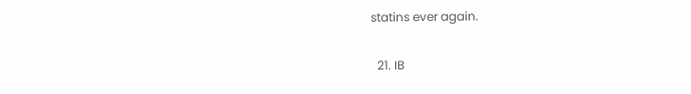statins ever again.

  21. IB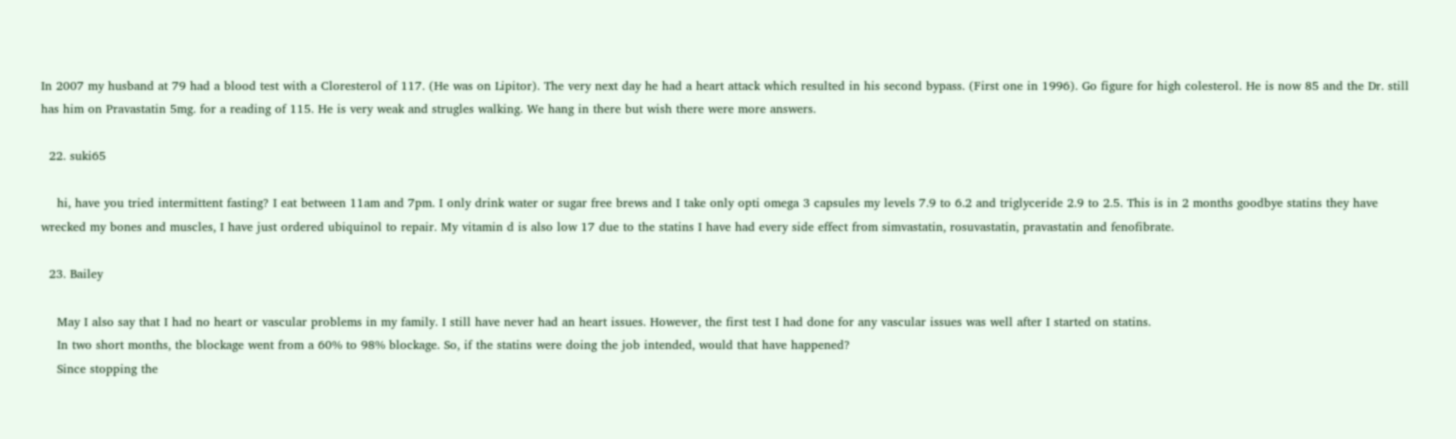In 2007 my husband at 79 had a blood test with a Cloresterol of 117. (He was on Lipitor). The very next day he had a heart attack which resulted in his second bypass. (First one in 1996). Go figure for high colesterol. He is now 85 and the Dr. still has him on Pravastatin 5mg. for a reading of 115. He is very weak and strugles walking. We hang in there but wish there were more answers.

  22. suki65

    hi, have you tried intermittent fasting? I eat between 11am and 7pm. I only drink water or sugar free brews and I take only opti omega 3 capsules my levels 7.9 to 6.2 and triglyceride 2.9 to 2.5. This is in 2 months goodbye statins they have wrecked my bones and muscles, I have just ordered ubiquinol to repair. My vitamin d is also low 17 due to the statins I have had every side effect from simvastatin, rosuvastatin, pravastatin and fenofibrate.

  23. Bailey

    May I also say that I had no heart or vascular problems in my family. I still have never had an heart issues. However, the first test I had done for any vascular issues was well after I started on statins.
    In two short months, the blockage went from a 60% to 98% blockage. So, if the statins were doing the job intended, would that have happened?
    Since stopping the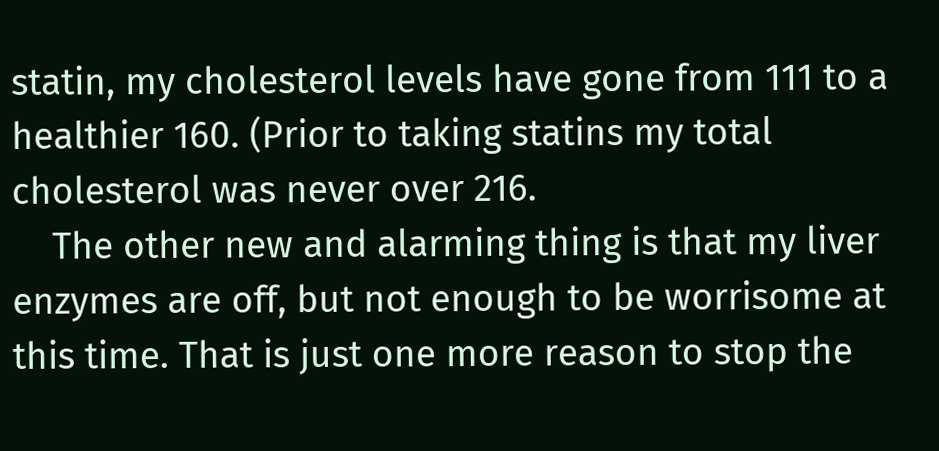statin, my cholesterol levels have gone from 111 to a healthier 160. (Prior to taking statins my total cholesterol was never over 216.
    The other new and alarming thing is that my liver enzymes are off, but not enough to be worrisome at this time. That is just one more reason to stop the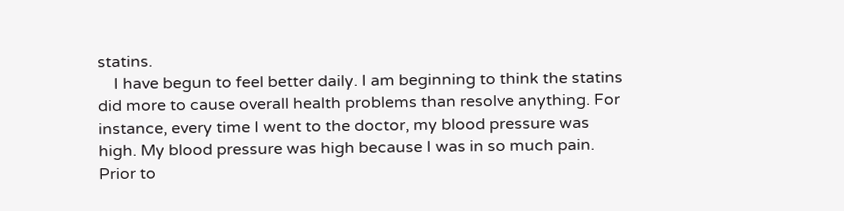statins.
    I have begun to feel better daily. I am beginning to think the statins did more to cause overall health problems than resolve anything. For instance, every time I went to the doctor, my blood pressure was high. My blood pressure was high because I was in so much pain. Prior to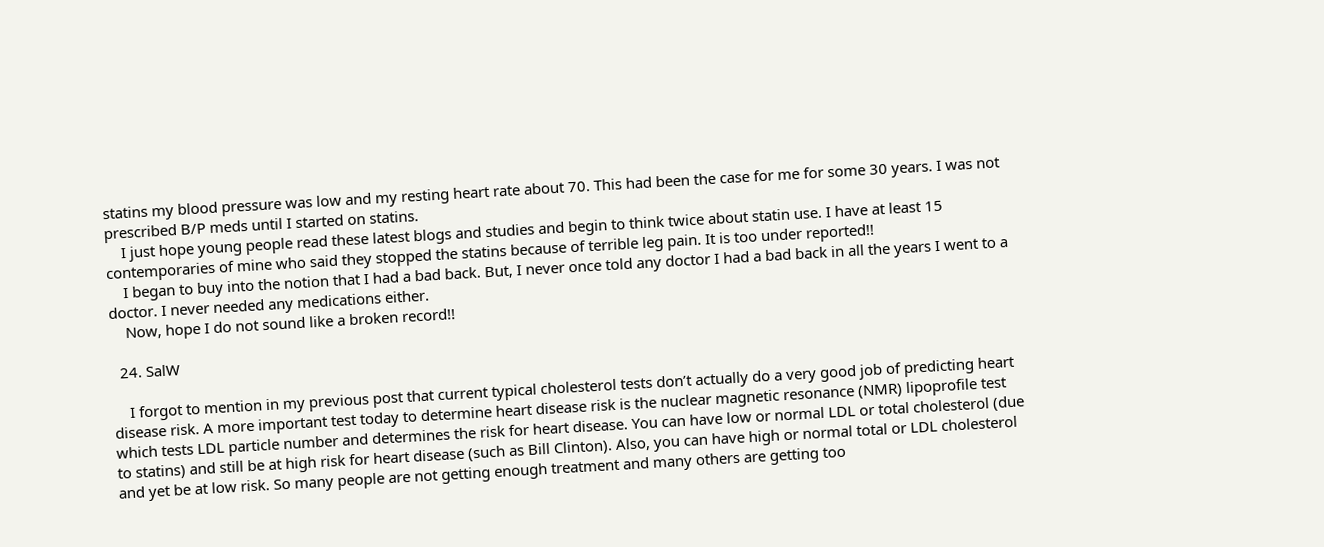statins my blood pressure was low and my resting heart rate about 70. This had been the case for me for some 30 years. I was not prescribed B/P meds until I started on statins.
    I just hope young people read these latest blogs and studies and begin to think twice about statin use. I have at least 15 contemporaries of mine who said they stopped the statins because of terrible leg pain. It is too under reported!!
    I began to buy into the notion that I had a bad back. But, I never once told any doctor I had a bad back in all the years I went to a doctor. I never needed any medications either.
    Now, hope I do not sound like a broken record!!

  24. SalW

    I forgot to mention in my previous post that current typical cholesterol tests don’t actually do a very good job of predicting heart disease risk. A more important test today to determine heart disease risk is the nuclear magnetic resonance (NMR) lipoprofile test which tests LDL particle number and determines the risk for heart disease. You can have low or normal LDL or total cholesterol (due to statins) and still be at high risk for heart disease (such as Bill Clinton). Also, you can have high or normal total or LDL cholesterol and yet be at low risk. So many people are not getting enough treatment and many others are getting too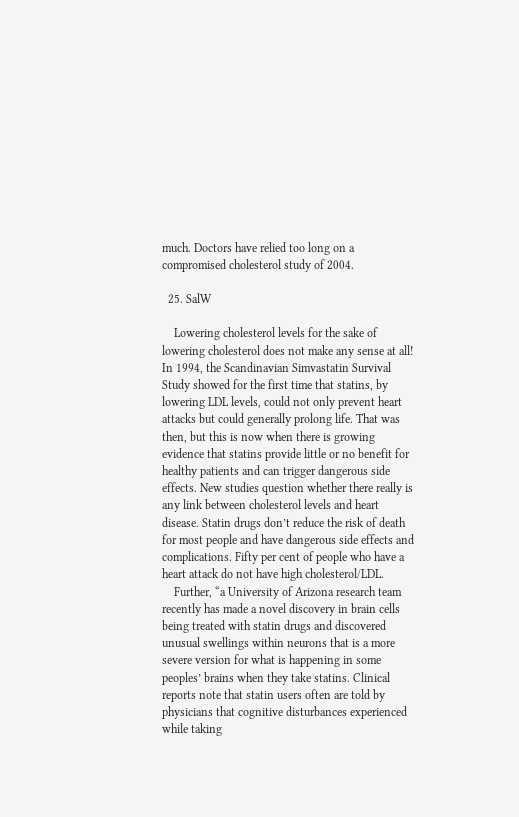much. Doctors have relied too long on a compromised cholesterol study of 2004.

  25. SalW

    Lowering cholesterol levels for the sake of lowering cholesterol does not make any sense at all! In 1994, the Scandinavian Simvastatin Survival Study showed for the first time that statins, by lowering LDL levels, could not only prevent heart attacks but could generally prolong life. That was then, but this is now when there is growing evidence that statins provide little or no benefit for healthy patients and can trigger dangerous side effects. New studies question whether there really is any link between cholesterol levels and heart disease. Statin drugs don’t reduce the risk of death for most people and have dangerous side effects and complications. Fifty per cent of people who have a heart attack do not have high cholesterol/LDL.
    Further, “a University of Arizona research team recently has made a novel discovery in brain cells being treated with statin drugs and discovered unusual swellings within neurons that is a more severe version for what is happening in some peoples’ brains when they take statins. Clinical reports note that statin users often are told by physicians that cognitive disturbances experienced while taking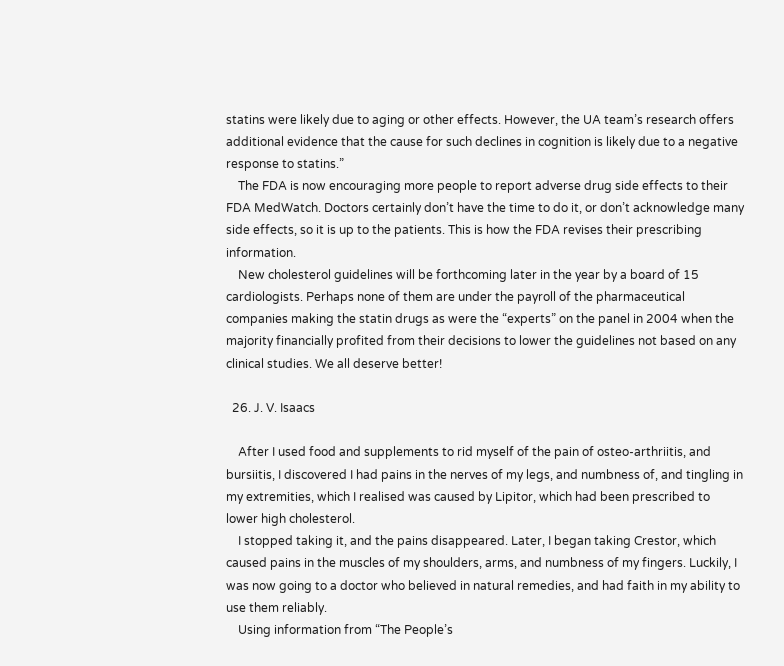statins were likely due to aging or other effects. However, the UA team’s research offers additional evidence that the cause for such declines in cognition is likely due to a negative response to statins.”
    The FDA is now encouraging more people to report adverse drug side effects to their FDA MedWatch. Doctors certainly don’t have the time to do it, or don’t acknowledge many side effects, so it is up to the patients. This is how the FDA revises their prescribing information.
    New cholesterol guidelines will be forthcoming later in the year by a board of 15 cardiologists. Perhaps none of them are under the payroll of the pharmaceutical companies making the statin drugs as were the “experts” on the panel in 2004 when the majority financially profited from their decisions to lower the guidelines not based on any clinical studies. We all deserve better!

  26. J. V. Isaacs

    After I used food and supplements to rid myself of the pain of osteo-arthriitis, and bursiitis, I discovered I had pains in the nerves of my legs, and numbness of, and tingling in my extremities, which I realised was caused by Lipitor, which had been prescribed to lower high cholesterol.
    I stopped taking it, and the pains disappeared. Later, I began taking Crestor, which caused pains in the muscles of my shoulders, arms, and numbness of my fingers. Luckily, I was now going to a doctor who believed in natural remedies, and had faith in my ability to use them reliably.
    Using information from “The People’s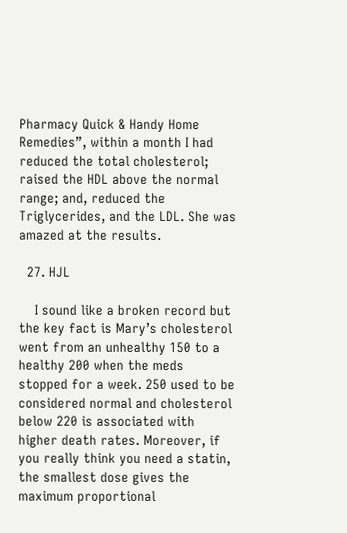Pharmacy Quick & Handy Home Remedies”, within a month I had reduced the total cholesterol; raised the HDL above the normal range; and, reduced the Triglycerides, and the LDL. She was amazed at the results.

  27. HJL

    I sound like a broken record but the key fact is Mary’s cholesterol went from an unhealthy 150 to a healthy 200 when the meds stopped for a week. 250 used to be considered normal and cholesterol below 220 is associated with higher death rates. Moreover, if you really think you need a statin, the smallest dose gives the maximum proportional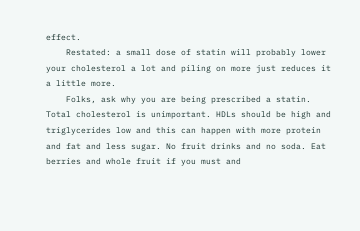effect.
    Restated: a small dose of statin will probably lower your cholesterol a lot and piling on more just reduces it a little more.
    Folks, ask why you are being prescribed a statin. Total cholesterol is unimportant. HDLs should be high and triglycerides low and this can happen with more protein and fat and less sugar. No fruit drinks and no soda. Eat berries and whole fruit if you must and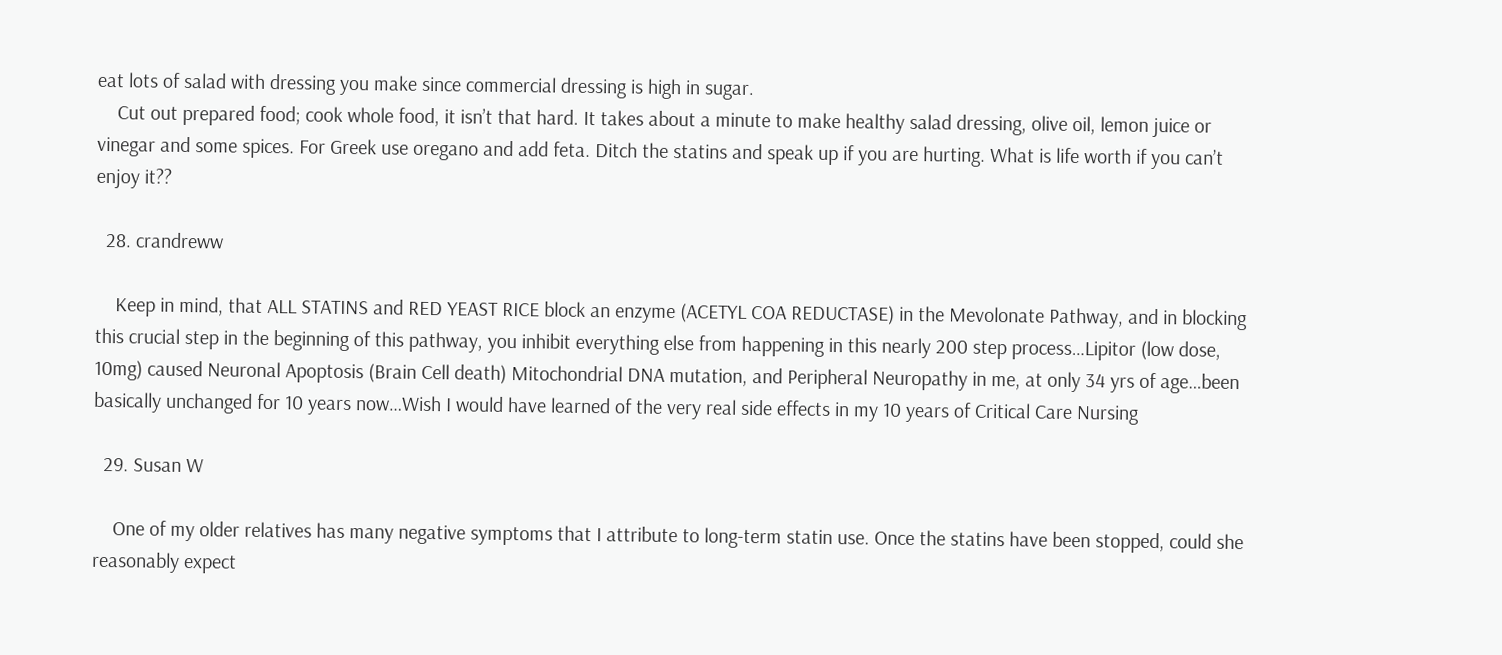eat lots of salad with dressing you make since commercial dressing is high in sugar.
    Cut out prepared food; cook whole food, it isn’t that hard. It takes about a minute to make healthy salad dressing, olive oil, lemon juice or vinegar and some spices. For Greek use oregano and add feta. Ditch the statins and speak up if you are hurting. What is life worth if you can’t enjoy it??

  28. crandreww

    Keep in mind, that ALL STATINS and RED YEAST RICE block an enzyme (ACETYL COA REDUCTASE) in the Mevolonate Pathway, and in blocking this crucial step in the beginning of this pathway, you inhibit everything else from happening in this nearly 200 step process…Lipitor (low dose, 10mg) caused Neuronal Apoptosis (Brain Cell death) Mitochondrial DNA mutation, and Peripheral Neuropathy in me, at only 34 yrs of age…been basically unchanged for 10 years now…Wish I would have learned of the very real side effects in my 10 years of Critical Care Nursing

  29. Susan W

    One of my older relatives has many negative symptoms that I attribute to long-term statin use. Once the statins have been stopped, could she reasonably expect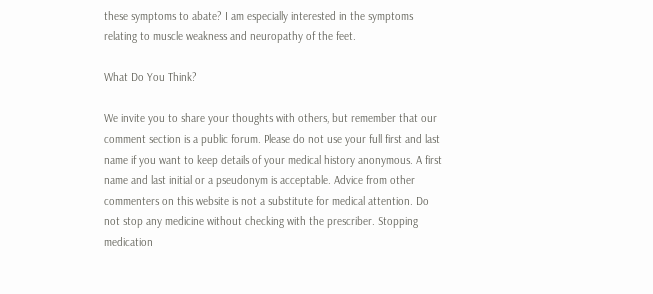these symptoms to abate? I am especially interested in the symptoms relating to muscle weakness and neuropathy of the feet.

What Do You Think?

We invite you to share your thoughts with others, but remember that our comment section is a public forum. Please do not use your full first and last name if you want to keep details of your medical history anonymous. A first name and last initial or a pseudonym is acceptable. Advice from other commenters on this website is not a substitute for medical attention. Do not stop any medicine without checking with the prescriber. Stopping medication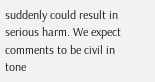suddenly could result in serious harm. We expect comments to be civil in tone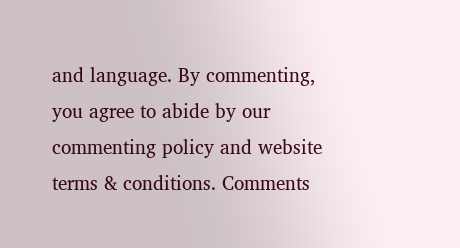and language. By commenting, you agree to abide by our commenting policy and website terms & conditions. Comments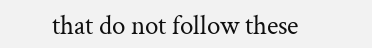that do not follow these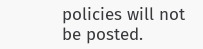policies will not be posted.